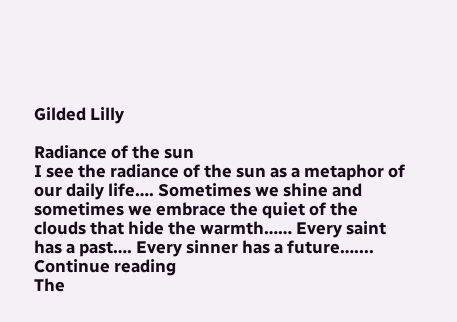Gilded Lilly

Radiance of the sun
I see the radiance of the sun as a metaphor of our daily life…. Sometimes we shine and sometimes we embrace the quiet of the clouds that hide the warmth…… Every saint has a past…. Every sinner has a future…....
Continue reading
The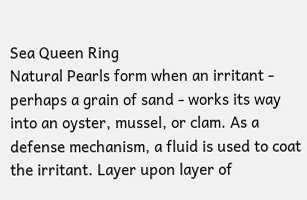Sea Queen Ring
Natural Pearls form when an irritant - perhaps a grain of sand - works its way into an oyster, mussel, or clam. As a defense mechanism, a fluid is used to coat the irritant. Layer upon layer of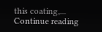this coating,...
Continue reading